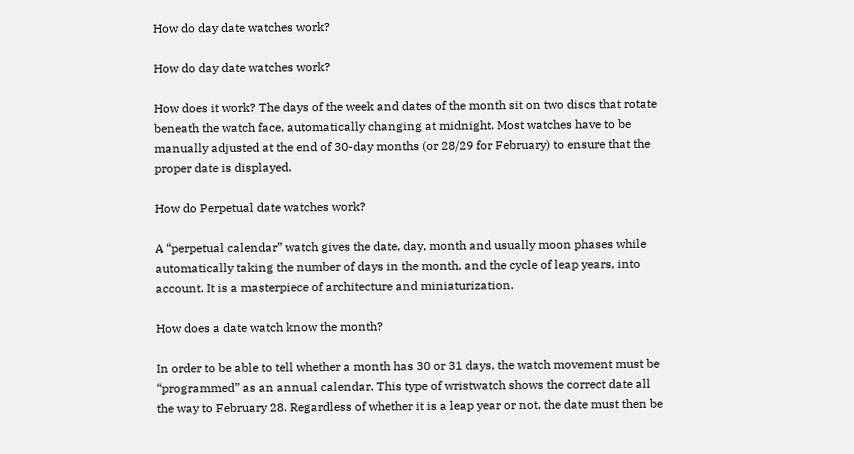How do day date watches work?

How do day date watches work?

How does it work? The days of the week and dates of the month sit on two discs that rotate beneath the watch face, automatically changing at midnight. Most watches have to be manually adjusted at the end of 30-day months (or 28/29 for February) to ensure that the proper date is displayed.

How do Perpetual date watches work?

A “perpetual calendar” watch gives the date, day, month and usually moon phases while automatically taking the number of days in the month, and the cycle of leap years, into account. It is a masterpiece of architecture and miniaturization.

How does a date watch know the month?

In order to be able to tell whether a month has 30 or 31 days, the watch movement must be “programmed” as an annual calendar. This type of wristwatch shows the correct date all the way to February 28. Regardless of whether it is a leap year or not, the date must then be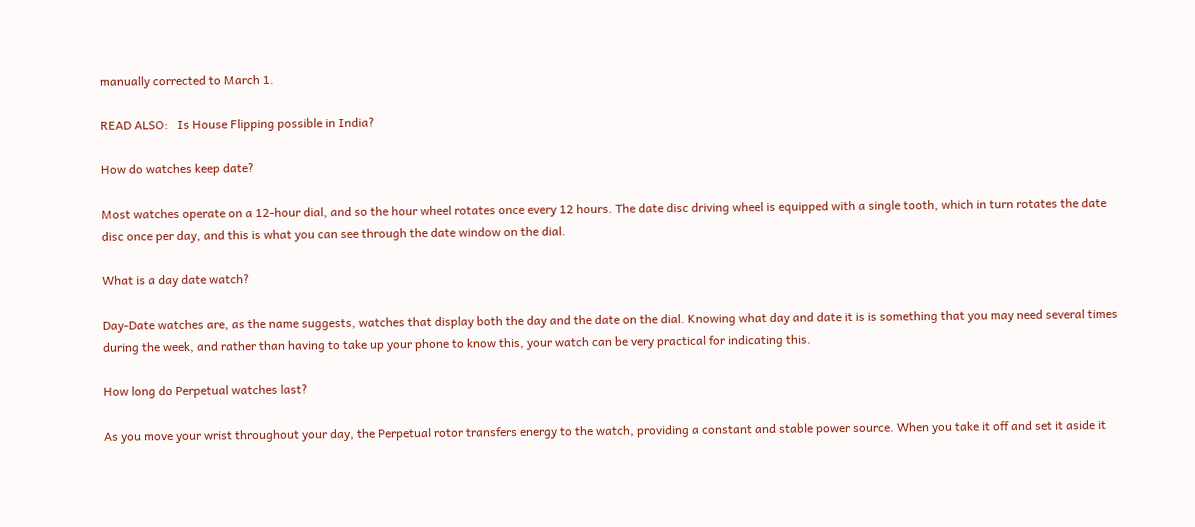manually corrected to March 1.

READ ALSO:   Is House Flipping possible in India?

How do watches keep date?

Most watches operate on a 12-hour dial, and so the hour wheel rotates once every 12 hours. The date disc driving wheel is equipped with a single tooth, which in turn rotates the date disc once per day, and this is what you can see through the date window on the dial.

What is a day date watch?

Day-Date watches are, as the name suggests, watches that display both the day and the date on the dial. Knowing what day and date it is is something that you may need several times during the week, and rather than having to take up your phone to know this, your watch can be very practical for indicating this.

How long do Perpetual watches last?

As you move your wrist throughout your day, the Perpetual rotor transfers energy to the watch, providing a constant and stable power source. When you take it off and set it aside it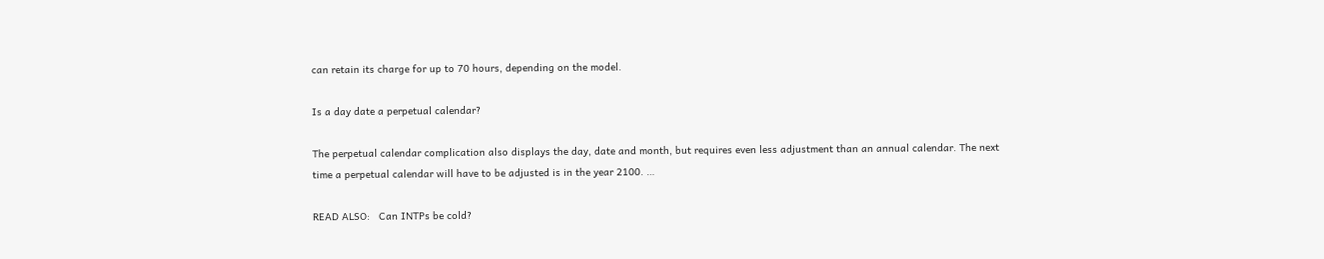can retain its charge for up to 70 hours, depending on the model.

Is a day date a perpetual calendar?

The perpetual calendar complication also displays the day, date and month, but requires even less adjustment than an annual calendar. The next time a perpetual calendar will have to be adjusted is in the year 2100. …

READ ALSO:   Can INTPs be cold?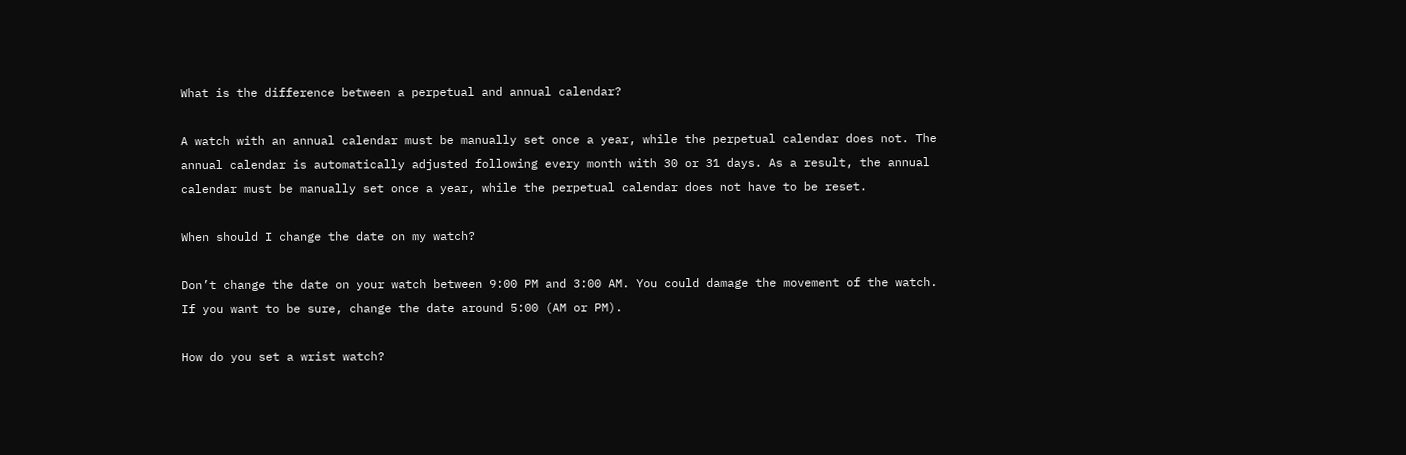What is the difference between a perpetual and annual calendar?

A watch with an annual calendar must be manually set once a year, while the perpetual calendar does not. The annual calendar is automatically adjusted following every month with 30 or 31 days. As a result, the annual calendar must be manually set once a year, while the perpetual calendar does not have to be reset.

When should I change the date on my watch?

Don’t change the date on your watch between 9:00 PM and 3:00 AM. You could damage the movement of the watch. If you want to be sure, change the date around 5:00 (AM or PM).

How do you set a wrist watch?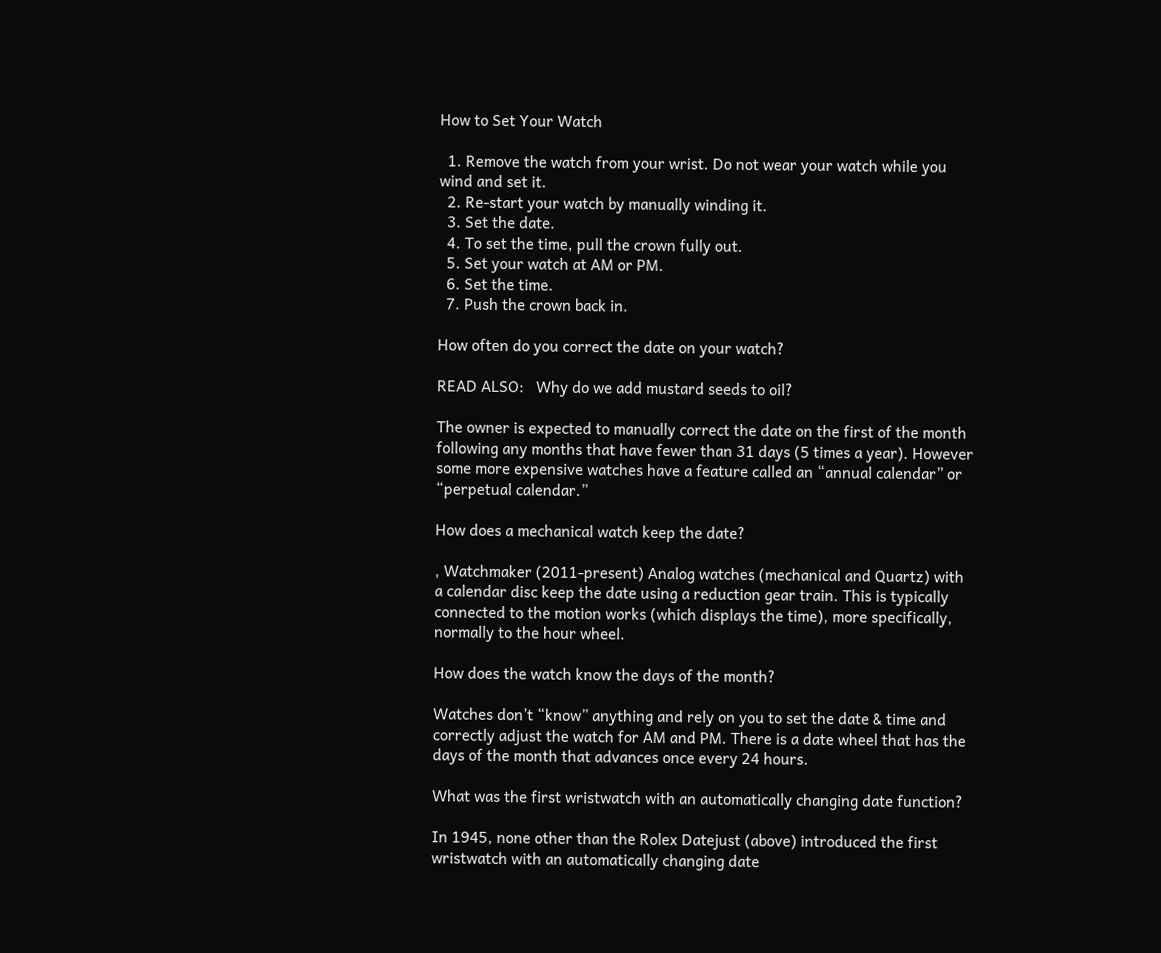How to Set Your Watch

  1. Remove the watch from your wrist. Do not wear your watch while you wind and set it.
  2. Re-start your watch by manually winding it.
  3. Set the date.
  4. To set the time, pull the crown fully out.
  5. Set your watch at AM or PM.
  6. Set the time.
  7. Push the crown back in.

How often do you correct the date on your watch?

READ ALSO:   Why do we add mustard seeds to oil?

The owner is expected to manually correct the date on the first of the month following any months that have fewer than 31 days (5 times a year). However some more expensive watches have a feature called an “annual calendar” or “perpetual calendar.”

How does a mechanical watch keep the date?

, Watchmaker (2011-present) Analog watches (mechanical and Quartz) with a calendar disc keep the date using a reduction gear train. This is typically connected to the motion works (which displays the time), more specifically, normally to the hour wheel.

How does the watch know the days of the month?

Watches don’t “know” anything and rely on you to set the date & time and correctly adjust the watch for AM and PM. There is a date wheel that has the days of the month that advances once every 24 hours.

What was the first wristwatch with an automatically changing date function?

In 1945, none other than the Rolex Datejust (above) introduced the first wristwatch with an automatically changing date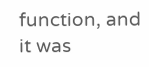function, and it was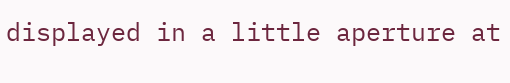displayed in a little aperture at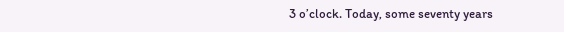3 o’clock. Today, some seventy years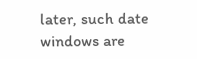later, such date windows are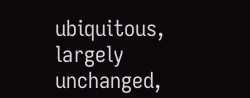ubiquitous, largely unchanged,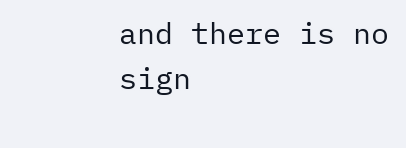and there is no sign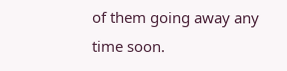of them going away any time soon.